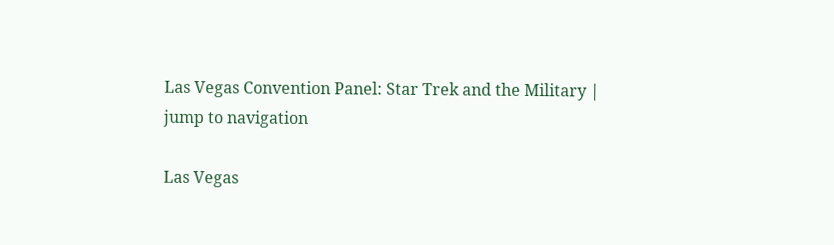Las Vegas Convention Panel: Star Trek and the Military |
jump to navigation

Las Vegas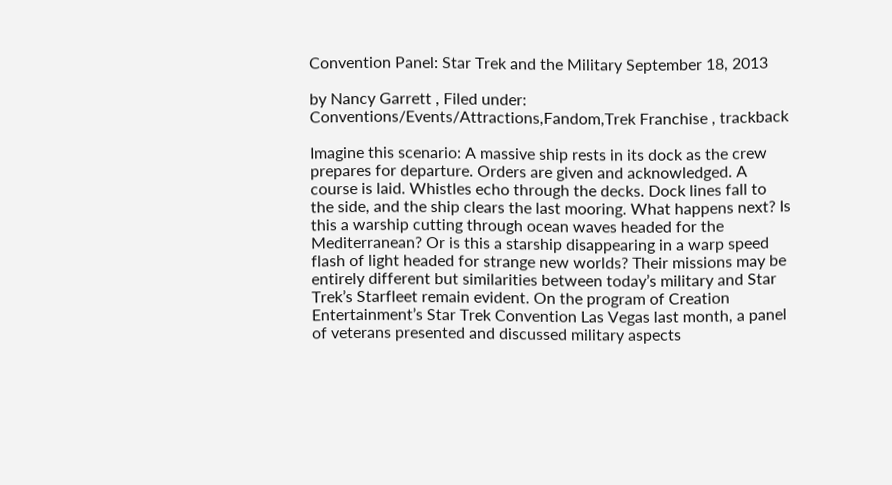Convention Panel: Star Trek and the Military September 18, 2013

by Nancy Garrett , Filed under: Conventions/Events/Attractions,Fandom,Trek Franchise , trackback

Imagine this scenario: A massive ship rests in its dock as the crew prepares for departure. Orders are given and acknowledged. A course is laid. Whistles echo through the decks. Dock lines fall to the side, and the ship clears the last mooring. What happens next? Is this a warship cutting through ocean waves headed for the Mediterranean? Or is this a starship disappearing in a warp speed flash of light headed for strange new worlds? Their missions may be entirely different but similarities between today’s military and Star Trek’s Starfleet remain evident. On the program of Creation Entertainment’s Star Trek Convention Las Vegas last month, a panel of veterans presented and discussed military aspects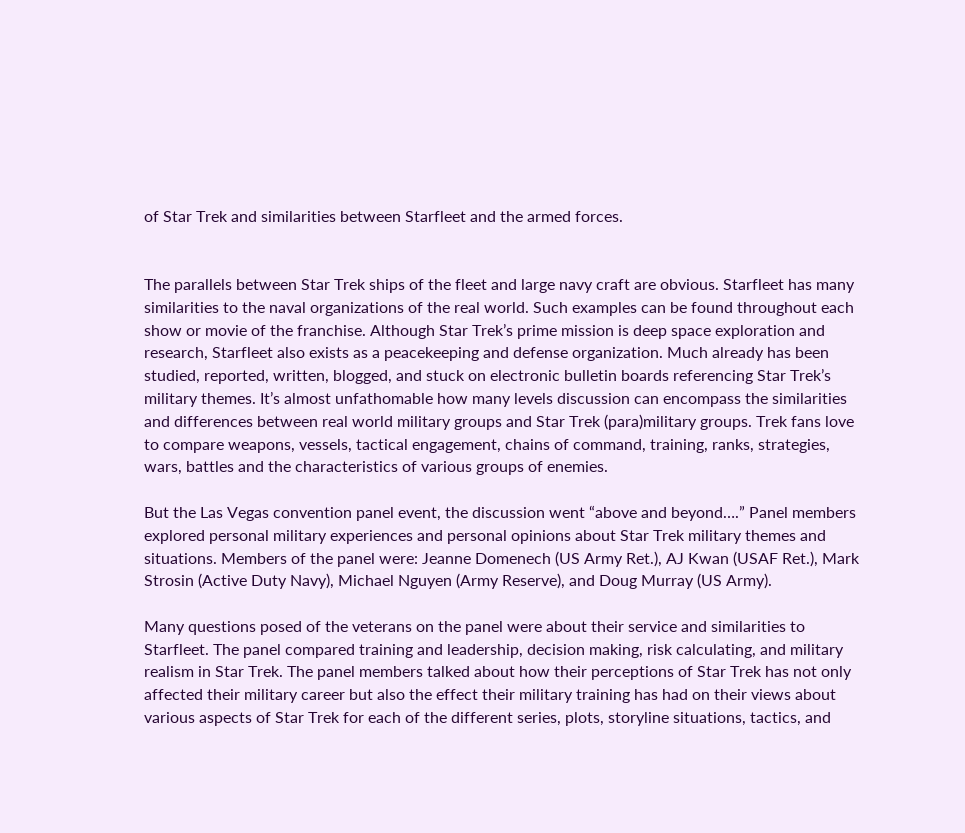of Star Trek and similarities between Starfleet and the armed forces.


The parallels between Star Trek ships of the fleet and large navy craft are obvious. Starfleet has many similarities to the naval organizations of the real world. Such examples can be found throughout each show or movie of the franchise. Although Star Trek’s prime mission is deep space exploration and research, Starfleet also exists as a peacekeeping and defense organization. Much already has been studied, reported, written, blogged, and stuck on electronic bulletin boards referencing Star Trek’s military themes. It’s almost unfathomable how many levels discussion can encompass the similarities and differences between real world military groups and Star Trek (para)military groups. Trek fans love to compare weapons, vessels, tactical engagement, chains of command, training, ranks, strategies, wars, battles and the characteristics of various groups of enemies.

But the Las Vegas convention panel event, the discussion went “above and beyond….” Panel members explored personal military experiences and personal opinions about Star Trek military themes and situations. Members of the panel were: Jeanne Domenech (US Army Ret.), AJ Kwan (USAF Ret.), Mark Strosin (Active Duty Navy), Michael Nguyen (Army Reserve), and Doug Murray (US Army).

Many questions posed of the veterans on the panel were about their service and similarities to Starfleet. The panel compared training and leadership, decision making, risk calculating, and military realism in Star Trek. The panel members talked about how their perceptions of Star Trek has not only affected their military career but also the effect their military training has had on their views about various aspects of Star Trek for each of the different series, plots, storyline situations, tactics, and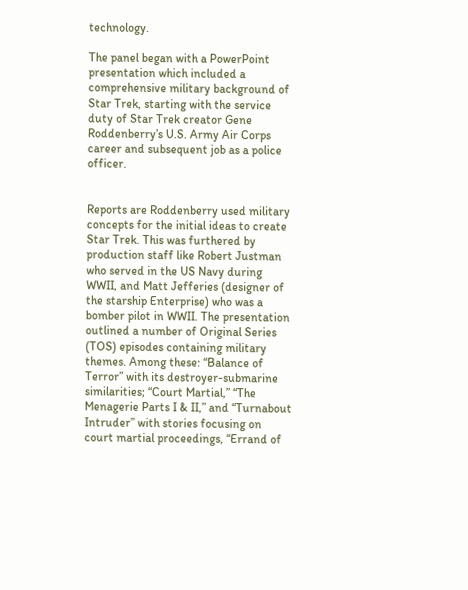technology.

The panel began with a PowerPoint presentation which included a comprehensive military background of Star Trek, starting with the service duty of Star Trek creator Gene Roddenberry’s U.S. Army Air Corps career and subsequent job as a police officer.


Reports are Roddenberry used military concepts for the initial ideas to create Star Trek. This was furthered by production staff like Robert Justman who served in the US Navy during WWII, and Matt Jefferies (designer of the starship Enterprise) who was a bomber pilot in WWII. The presentation outlined a number of Original Series (TOS) episodes containing military themes. Among these: “Balance of Terror” with its destroyer-submarine similarities; “Court Martial,” “The Menagerie Parts I & II,” and “Turnabout Intruder” with stories focusing on court martial proceedings, “Errand of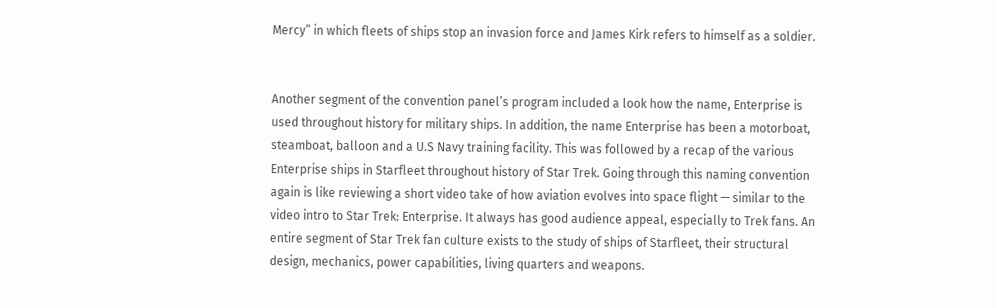Mercy” in which fleets of ships stop an invasion force and James Kirk refers to himself as a soldier.


Another segment of the convention panel’s program included a look how the name, Enterprise is used throughout history for military ships. In addition, the name Enterprise has been a motorboat, steamboat, balloon and a U.S Navy training facility. This was followed by a recap of the various Enterprise ships in Starfleet throughout history of Star Trek. Going through this naming convention again is like reviewing a short video take of how aviation evolves into space flight — similar to the video intro to Star Trek: Enterprise. It always has good audience appeal, especially to Trek fans. An entire segment of Star Trek fan culture exists to the study of ships of Starfleet, their structural design, mechanics, power capabilities, living quarters and weapons.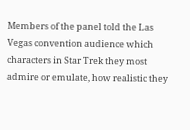Members of the panel told the Las Vegas convention audience which characters in Star Trek they most admire or emulate, how realistic they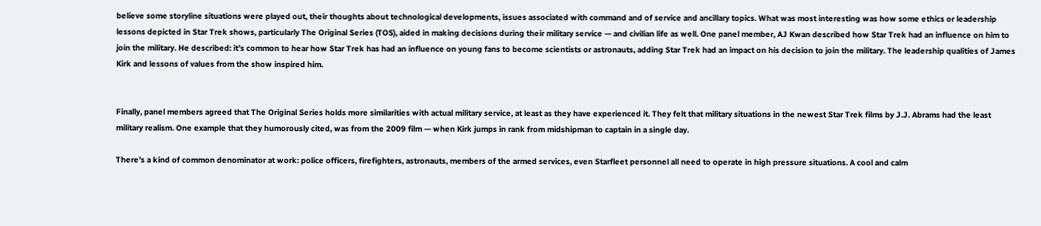believe some storyline situations were played out, their thoughts about technological developments, issues associated with command and of service and ancillary topics. What was most interesting was how some ethics or leadership lessons depicted in Star Trek shows, particularly The Original Series (TOS), aided in making decisions during their military service — and civilian life as well. One panel member, AJ Kwan described how Star Trek had an influence on him to join the military. He described: it’s common to hear how Star Trek has had an influence on young fans to become scientists or astronauts, adding Star Trek had an impact on his decision to join the military. The leadership qualities of James Kirk and lessons of values from the show inspired him.


Finally, panel members agreed that The Original Series holds more similarities with actual military service, at least as they have experienced it. They felt that military situations in the newest Star Trek films by J.J. Abrams had the least military realism. One example that they humorously cited, was from the 2009 film — when Kirk jumps in rank from midshipman to captain in a single day.

There’s a kind of common denominator at work: police officers, firefighters, astronauts, members of the armed services, even Starfleet personnel all need to operate in high pressure situations. A cool and calm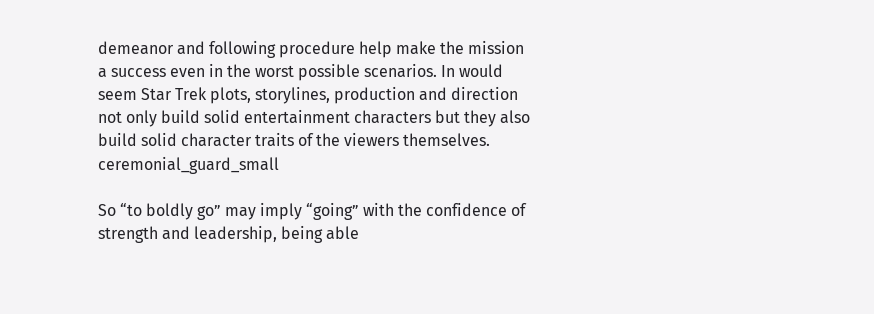demeanor and following procedure help make the mission a success even in the worst possible scenarios. In would seem Star Trek plots, storylines, production and direction not only build solid entertainment characters but they also build solid character traits of the viewers themselves. ceremonial_guard_small

So “to boldly go” may imply “going” with the confidence of strength and leadership, being able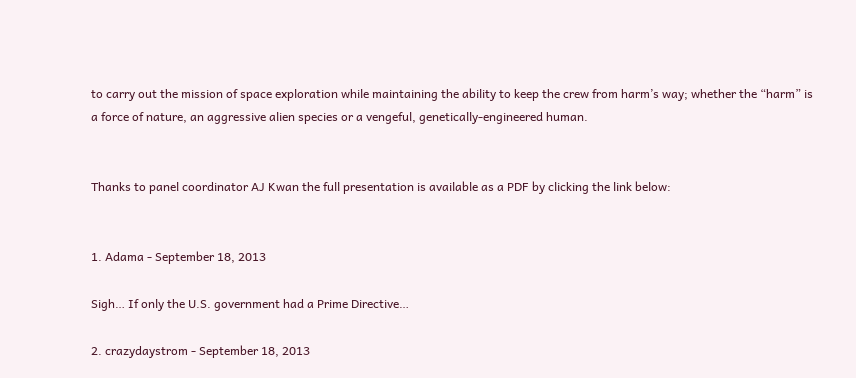to carry out the mission of space exploration while maintaining the ability to keep the crew from harm’s way; whether the “harm” is a force of nature, an aggressive alien species or a vengeful, genetically-engineered human.


Thanks to panel coordinator AJ Kwan the full presentation is available as a PDF by clicking the link below:


1. Adama - September 18, 2013

Sigh… If only the U.S. government had a Prime Directive…

2. crazydaystrom - September 18, 2013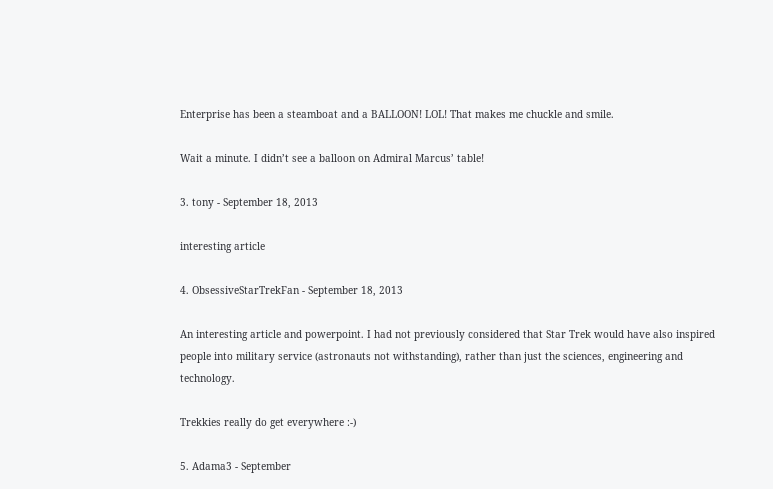Enterprise has been a steamboat and a BALLOON! LOL! That makes me chuckle and smile.

Wait a minute. I didn’t see a balloon on Admiral Marcus’ table!

3. tony - September 18, 2013

interesting article

4. ObsessiveStarTrekFan - September 18, 2013

An interesting article and powerpoint. I had not previously considered that Star Trek would have also inspired people into military service (astronauts not withstanding), rather than just the sciences, engineering and technology.

Trekkies really do get everywhere :-)

5. Adama3 - September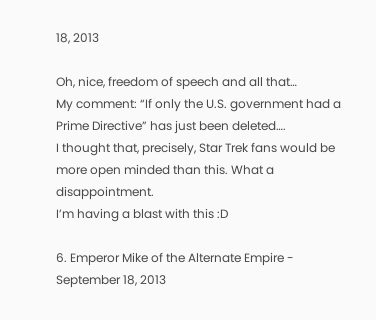18, 2013

Oh, nice, freedom of speech and all that…
My comment: “If only the U.S. government had a Prime Directive” has just been deleted….
I thought that, precisely, Star Trek fans would be more open minded than this. What a disappointment.
I’m having a blast with this :D

6. Emperor Mike of the Alternate Empire - September 18, 2013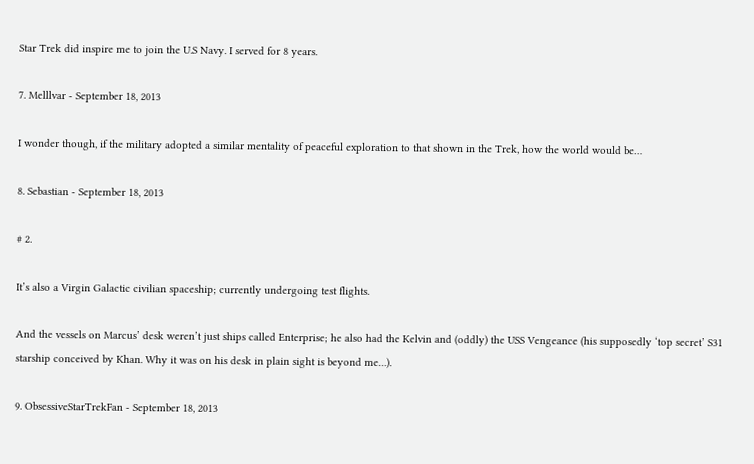Star Trek did inspire me to join the U.S Navy. I served for 8 years.

7. Melllvar - September 18, 2013

I wonder though, if the military adopted a similar mentality of peaceful exploration to that shown in the Trek, how the world would be…

8. Sebastian - September 18, 2013

# 2.

It’s also a Virgin Galactic civilian spaceship; currently undergoing test flights.

And the vessels on Marcus’ desk weren’t just ships called Enterprise; he also had the Kelvin and (oddly) the USS Vengeance (his supposedly ‘top secret’ S31 starship conceived by Khan. Why it was on his desk in plain sight is beyond me…).

9. ObsessiveStarTrekFan - September 18, 2013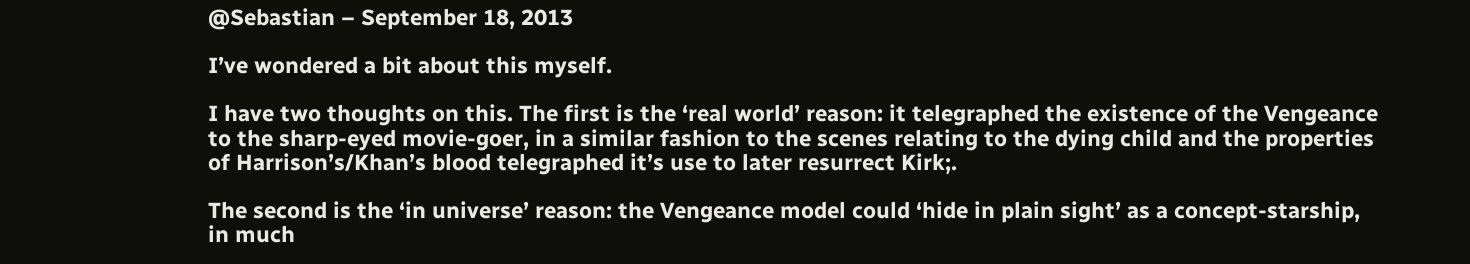@Sebastian – September 18, 2013

I’ve wondered a bit about this myself.

I have two thoughts on this. The first is the ‘real world’ reason: it telegraphed the existence of the Vengeance to the sharp-eyed movie-goer, in a similar fashion to the scenes relating to the dying child and the properties of Harrison’s/Khan’s blood telegraphed it’s use to later resurrect Kirk;.

The second is the ‘in universe’ reason: the Vengeance model could ‘hide in plain sight’ as a concept-starship, in much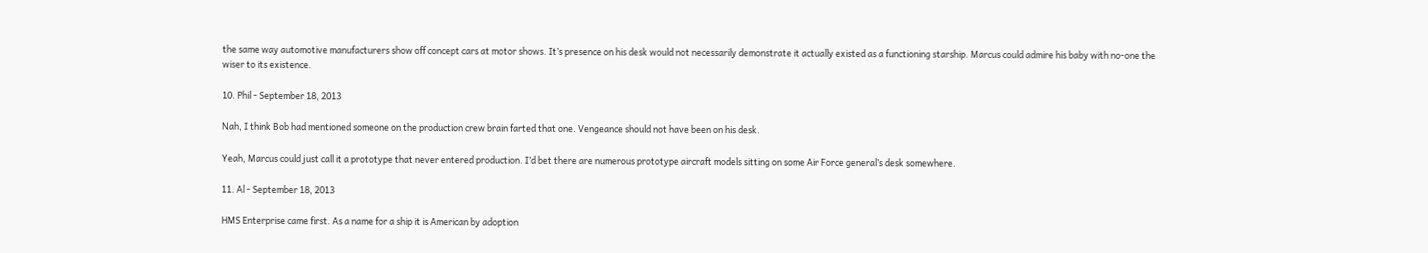the same way automotive manufacturers show off concept cars at motor shows. It’s presence on his desk would not necessarily demonstrate it actually existed as a functioning starship. Marcus could admire his baby with no-one the wiser to its existence.

10. Phil - September 18, 2013

Nah, I think Bob had mentioned someone on the production crew brain farted that one. Vengeance should not have been on his desk.

Yeah, Marcus could just call it a prototype that never entered production. I’d bet there are numerous prototype aircraft models sitting on some Air Force general’s desk somewhere.

11. Al - September 18, 2013

HMS Enterprise came first. As a name for a ship it is American by adoption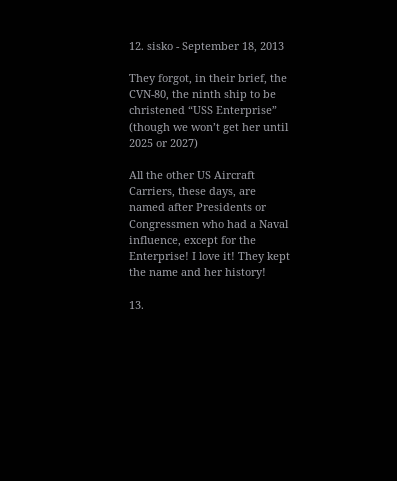12. sisko - September 18, 2013

They forgot, in their brief, the CVN-80, the ninth ship to be christened “USS Enterprise” (though we won’t get her until 2025 or 2027)

All the other US Aircraft Carriers, these days, are named after Presidents or Congressmen who had a Naval influence, except for the Enterprise! I love it! They kept the name and her history!

13.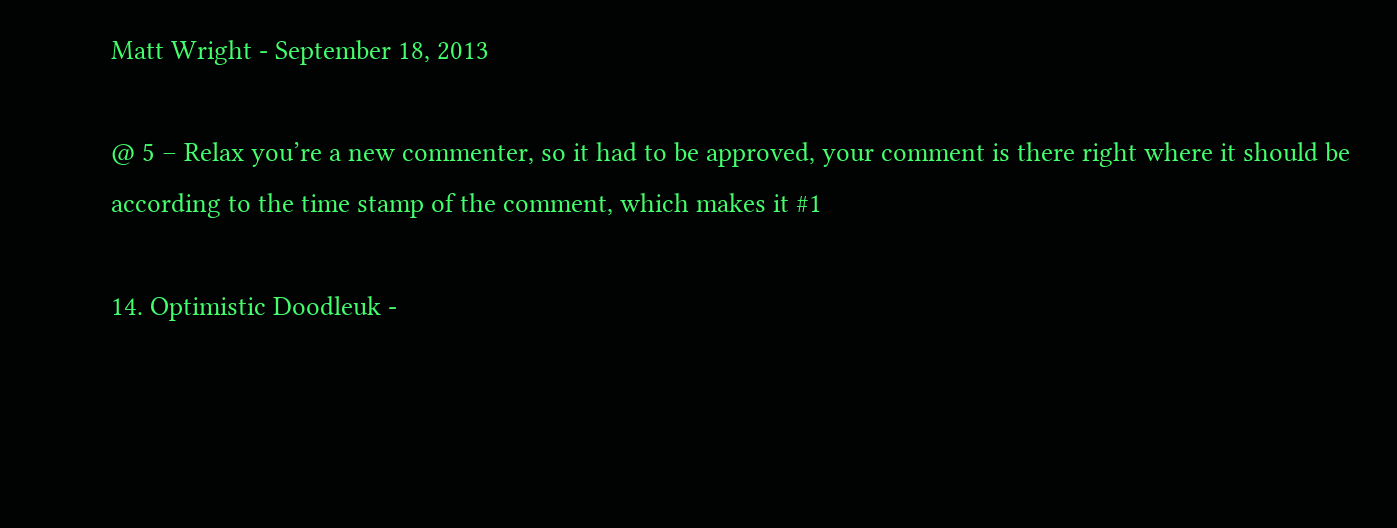Matt Wright - September 18, 2013

@ 5 – Relax you’re a new commenter, so it had to be approved, your comment is there right where it should be according to the time stamp of the comment, which makes it #1

14. Optimistic Doodleuk -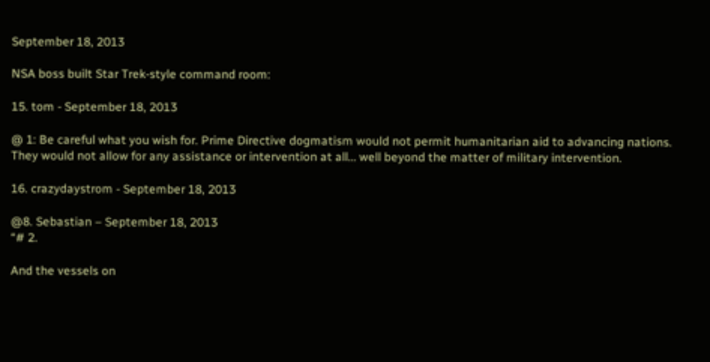September 18, 2013

NSA boss built Star Trek-style command room:

15. tom - September 18, 2013

@ 1: Be careful what you wish for. Prime Directive dogmatism would not permit humanitarian aid to advancing nations. They would not allow for any assistance or intervention at all… well beyond the matter of military intervention.

16. crazydaystrom - September 18, 2013

@8. Sebastian – September 18, 2013
“# 2.

And the vessels on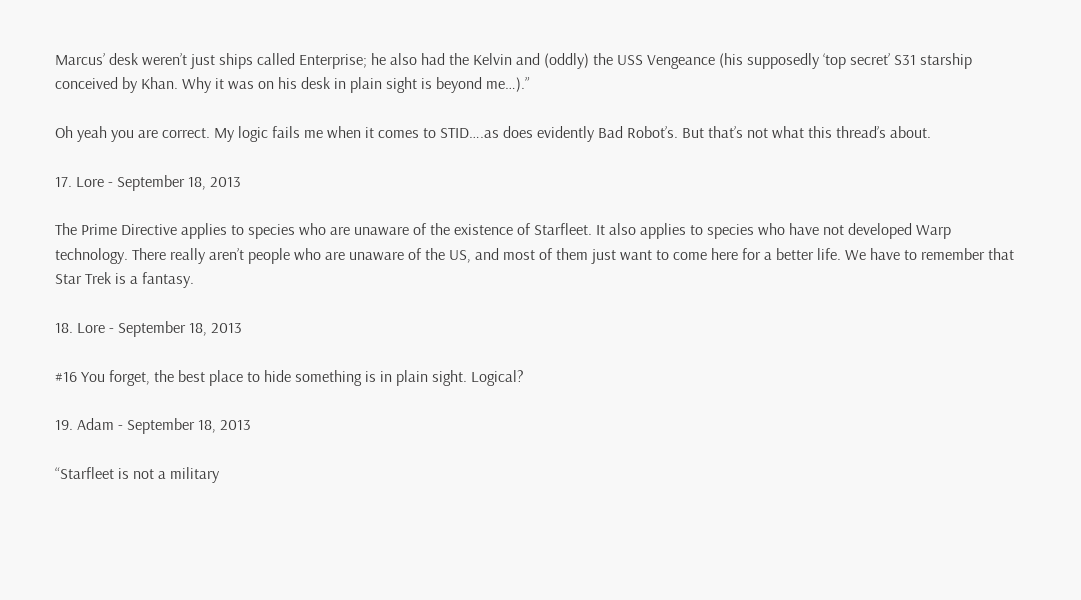Marcus’ desk weren’t just ships called Enterprise; he also had the Kelvin and (oddly) the USS Vengeance (his supposedly ‘top secret’ S31 starship conceived by Khan. Why it was on his desk in plain sight is beyond me…).”

Oh yeah you are correct. My logic fails me when it comes to STID….as does evidently Bad Robot’s. But that’s not what this thread’s about.

17. Lore - September 18, 2013

The Prime Directive applies to species who are unaware of the existence of Starfleet. It also applies to species who have not developed Warp technology. There really aren’t people who are unaware of the US, and most of them just want to come here for a better life. We have to remember that Star Trek is a fantasy.

18. Lore - September 18, 2013

#16 You forget, the best place to hide something is in plain sight. Logical?

19. Adam - September 18, 2013

“Starfleet is not a military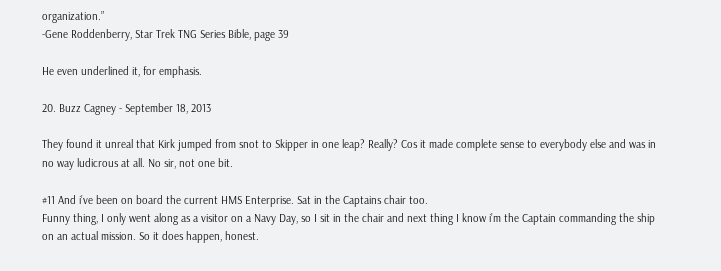organization.”
-Gene Roddenberry, Star Trek TNG Series Bible, page 39

He even underlined it, for emphasis.

20. Buzz Cagney - September 18, 2013

They found it unreal that Kirk jumped from snot to Skipper in one leap? Really? Cos it made complete sense to everybody else and was in no way ludicrous at all. No sir, not one bit.

#11 And i’ve been on board the current HMS Enterprise. Sat in the Captains chair too.
Funny thing, I only went along as a visitor on a Navy Day, so I sit in the chair and next thing I know i’m the Captain commanding the ship on an actual mission. So it does happen, honest.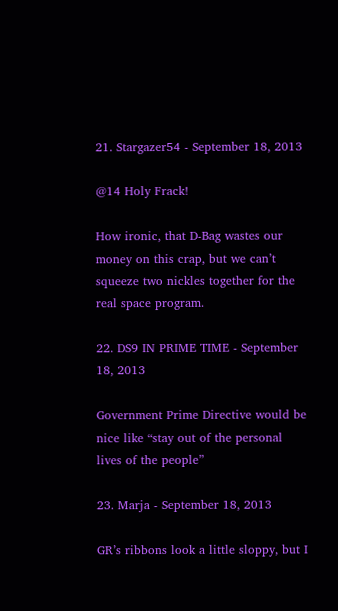21. Stargazer54 - September 18, 2013

@14 Holy Frack!

How ironic, that D-Bag wastes our money on this crap, but we can’t squeeze two nickles together for the real space program.

22. DS9 IN PRIME TIME - September 18, 2013

Government Prime Directive would be nice like “stay out of the personal lives of the people”

23. Marja - September 18, 2013

GR’s ribbons look a little sloppy, but I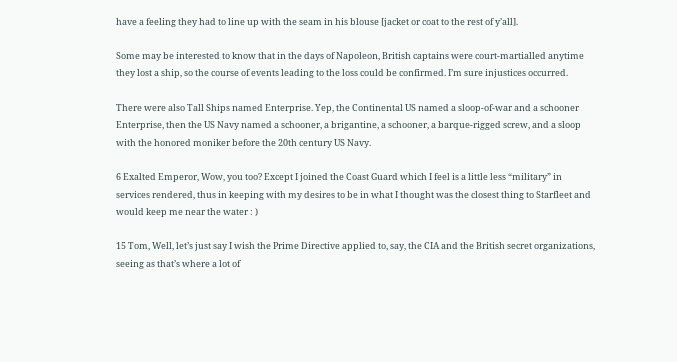have a feeling they had to line up with the seam in his blouse [jacket or coat to the rest of y’all].

Some may be interested to know that in the days of Napoleon, British captains were court-martialled anytime they lost a ship, so the course of events leading to the loss could be confirmed. I’m sure injustices occurred.

There were also Tall Ships named Enterprise. Yep, the Continental US named a sloop-of-war and a schooner Enterprise, then the US Navy named a schooner, a brigantine, a schooner, a barque-rigged screw, and a sloop with the honored moniker before the 20th century US Navy.

6 Exalted Emperor, Wow, you too? Except I joined the Coast Guard which I feel is a little less “military” in services rendered, thus in keeping with my desires to be in what I thought was the closest thing to Starfleet and would keep me near the water : )

15 Tom, Well, let’s just say I wish the Prime Directive applied to, say, the CIA and the British secret organizations, seeing as that’s where a lot of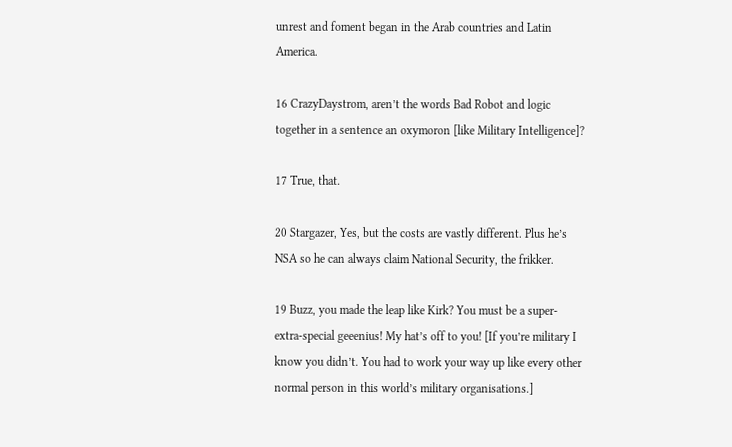unrest and foment began in the Arab countries and Latin America.

16 CrazyDaystrom, aren’t the words Bad Robot and logic together in a sentence an oxymoron [like Military Intelligence]?

17 True, that.

20 Stargazer, Yes, but the costs are vastly different. Plus he’s NSA so he can always claim National Security, the frikker.

19 Buzz, you made the leap like Kirk? You must be a super-extra-special geeenius! My hat’s off to you! [If you’re military I know you didn’t. You had to work your way up like every other normal person in this world’s military organisations.]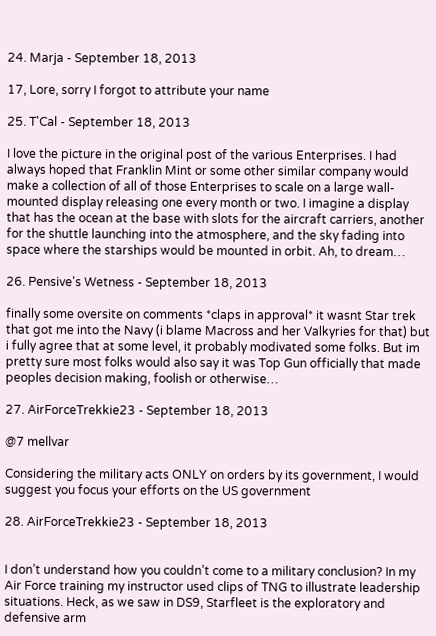24. Marja - September 18, 2013

17, Lore, sorry I forgot to attribute your name

25. T'Cal - September 18, 2013

I love the picture in the original post of the various Enterprises. I had always hoped that Franklin Mint or some other similar company would make a collection of all of those Enterprises to scale on a large wall-mounted display releasing one every month or two. I imagine a display that has the ocean at the base with slots for the aircraft carriers, another for the shuttle launching into the atmosphere, and the sky fading into space where the starships would be mounted in orbit. Ah, to dream…

26. Pensive's Wetness - September 18, 2013

finally some oversite on comments *claps in approval* it wasnt Star trek that got me into the Navy (i blame Macross and her Valkyries for that) but i fully agree that at some level, it probably modivated some folks. But im pretty sure most folks would also say it was Top Gun officially that made peoples decision making, foolish or otherwise…

27. AirForceTrekkie23 - September 18, 2013

@7 mellvar

Considering the military acts ONLY on orders by its government, I would suggest you focus your efforts on the US government

28. AirForceTrekkie23 - September 18, 2013


I don’t understand how you couldn’t come to a military conclusion? In my Air Force training my instructor used clips of TNG to illustrate leadership situations. Heck, as we saw in DS9, Starfleet is the exploratory and defensive arm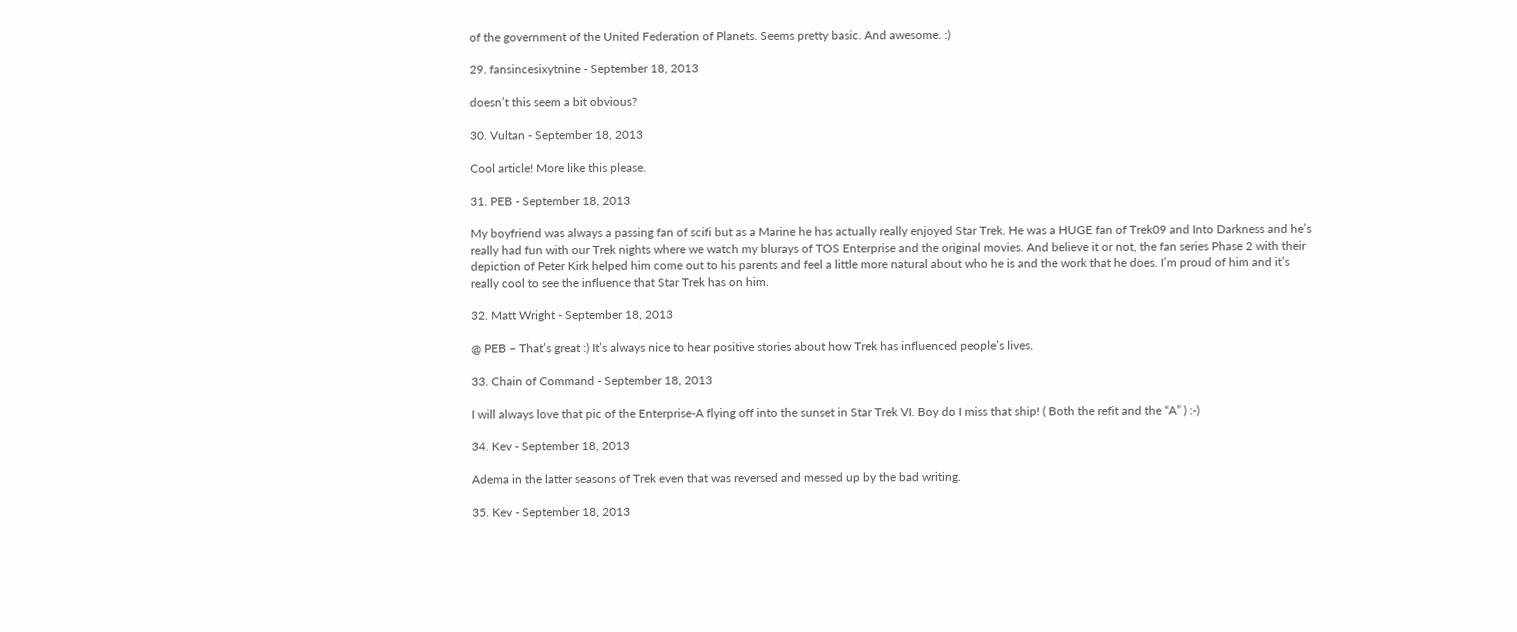of the government of the United Federation of Planets. Seems pretty basic. And awesome. :)

29. fansincesixytnine - September 18, 2013

doesn’t this seem a bit obvious?

30. Vultan - September 18, 2013

Cool article! More like this please.

31. PEB - September 18, 2013

My boyfriend was always a passing fan of scifi but as a Marine he has actually really enjoyed Star Trek. He was a HUGE fan of Trek09 and Into Darkness and he’s really had fun with our Trek nights where we watch my blurays of TOS Enterprise and the original movies. And believe it or not, the fan series Phase 2 with their depiction of Peter Kirk helped him come out to his parents and feel a little more natural about who he is and the work that he does. I’m proud of him and it’s really cool to see the influence that Star Trek has on him.

32. Matt Wright - September 18, 2013

@ PEB – That’s great :) It’s always nice to hear positive stories about how Trek has influenced people’s lives.

33. Chain of Command - September 18, 2013

I will always love that pic of the Enterprise-A flying off into the sunset in Star Trek VI. Boy do I miss that ship! ( Both the refit and the “A” ) :-)

34. Kev - September 18, 2013

Adema in the latter seasons of Trek even that was reversed and messed up by the bad writing.

35. Kev - September 18, 2013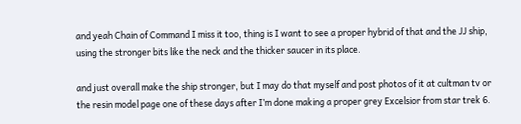and yeah Chain of Command I miss it too, thing is I want to see a proper hybrid of that and the JJ ship, using the stronger bits like the neck and the thicker saucer in its place.

and just overall make the ship stronger, but I may do that myself and post photos of it at cultman tv or the resin model page one of these days after I’m done making a proper grey Excelsior from star trek 6.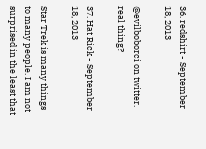36. redshirt - September 18, 2013

@evilboborci on twitter. real thing?

37. Hat Rick - September 18, 2013

Star Trek is many things to many people. I am not surprised in the least that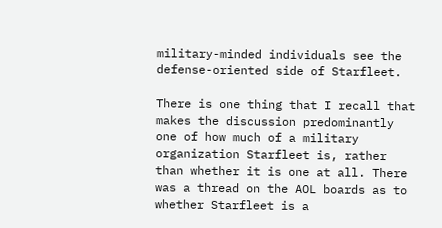military-minded individuals see the defense-oriented side of Starfleet.

There is one thing that I recall that makes the discussion predominantly one of how much of a military organization Starfleet is, rather than whether it is one at all. There was a thread on the AOL boards as to whether Starfleet is a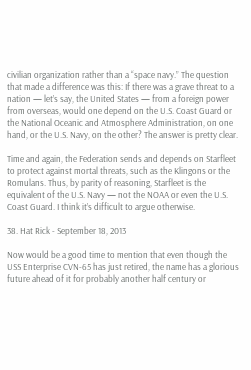civilian organization rather than a “space navy.” The question that made a difference was this: If there was a grave threat to a nation — let’s say, the United States — from a foreign power from overseas, would one depend on the U.S. Coast Guard or the National Oceanic and Atmosphere Administration, on one hand, or the U.S. Navy, on the other? The answer is pretty clear.

Time and again, the Federation sends and depends on Starfleet to protect against mortal threats, such as the Klingons or the Romulans. Thus, by parity of reasoning, Starfleet is the equivalent of the U.S. Navy — not the NOAA or even the U.S. Coast Guard. I think it’s difficult to argue otherwise.

38. Hat Rick - September 18, 2013

Now would be a good time to mention that even though the USS Enterprise CVN-65 has just retired, the name has a glorious future ahead of it for probably another half century or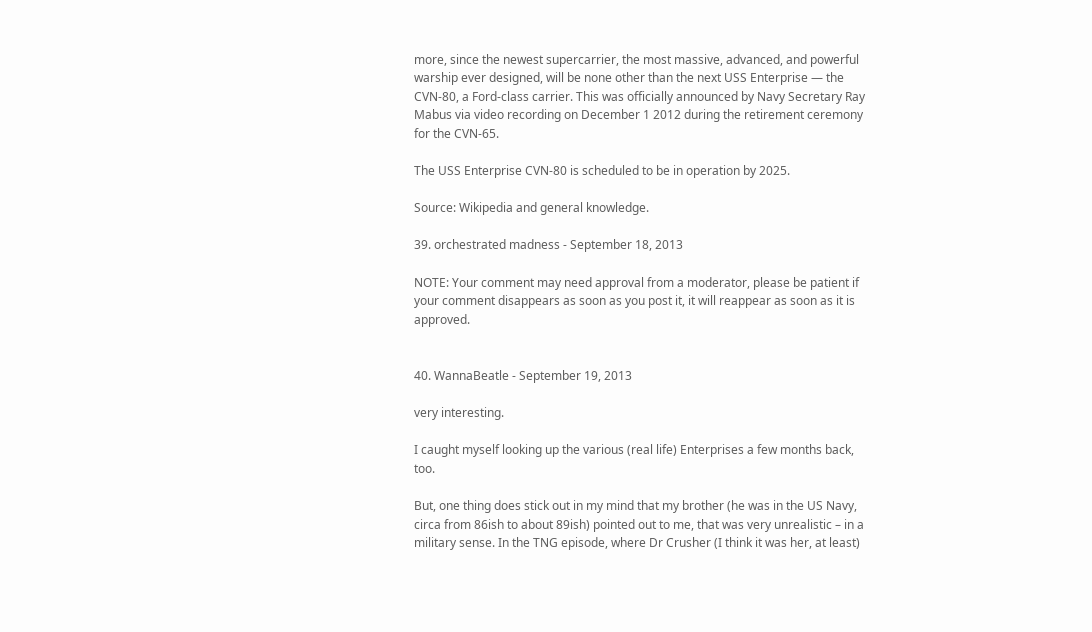more, since the newest supercarrier, the most massive, advanced, and powerful warship ever designed, will be none other than the next USS Enterprise — the CVN-80, a Ford-class carrier. This was officially announced by Navy Secretary Ray Mabus via video recording on December 1 2012 during the retirement ceremony for the CVN-65.

The USS Enterprise CVN-80 is scheduled to be in operation by 2025.

Source: Wikipedia and general knowledge.

39. orchestrated madness - September 18, 2013

NOTE: Your comment may need approval from a moderator, please be patient if your comment disappears as soon as you post it, it will reappear as soon as it is approved.


40. WannaBeatle - September 19, 2013

very interesting.

I caught myself looking up the various (real life) Enterprises a few months back, too.

But, one thing does stick out in my mind that my brother (he was in the US Navy, circa from 86ish to about 89ish) pointed out to me, that was very unrealistic – in a military sense. In the TNG episode, where Dr Crusher (I think it was her, at least)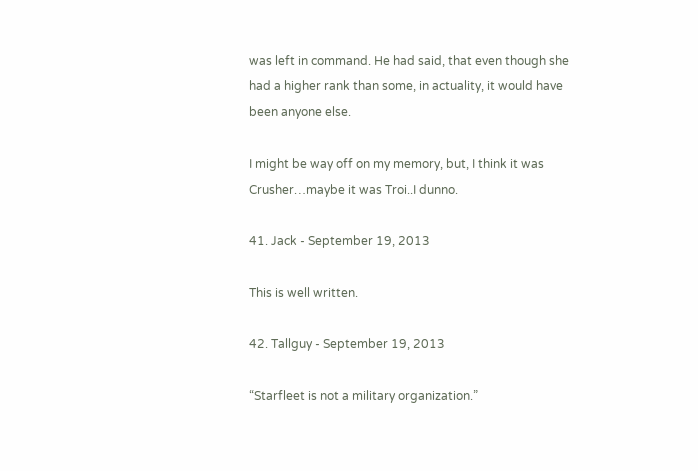was left in command. He had said, that even though she had a higher rank than some, in actuality, it would have been anyone else.

I might be way off on my memory, but, I think it was Crusher…maybe it was Troi..I dunno.

41. Jack - September 19, 2013

This is well written.

42. Tallguy - September 19, 2013

“Starfleet is not a military organization.”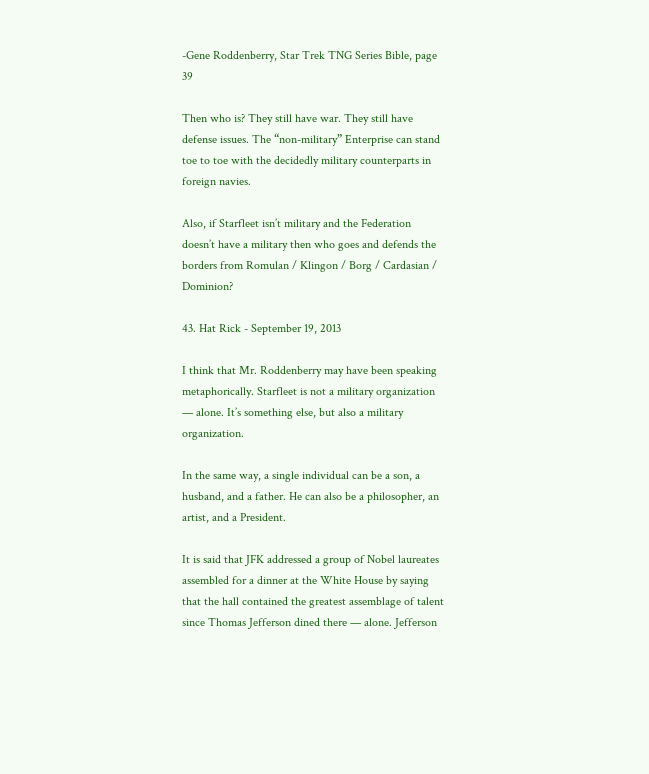-Gene Roddenberry, Star Trek TNG Series Bible, page 39

Then who is? They still have war. They still have defense issues. The “non-military” Enterprise can stand toe to toe with the decidedly military counterparts in foreign navies.

Also, if Starfleet isn’t military and the Federation doesn’t have a military then who goes and defends the borders from Romulan / Klingon / Borg / Cardasian / Dominion?

43. Hat Rick - September 19, 2013

I think that Mr. Roddenberry may have been speaking metaphorically. Starfleet is not a military organization — alone. It’s something else, but also a military organization.

In the same way, a single individual can be a son, a husband, and a father. He can also be a philosopher, an artist, and a President.

It is said that JFK addressed a group of Nobel laureates assembled for a dinner at the White House by saying that the hall contained the greatest assemblage of talent since Thomas Jefferson dined there — alone. Jefferson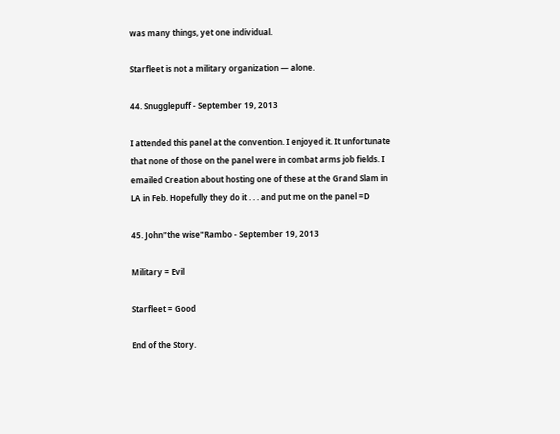was many things, yet one individual.

Starfleet is not a military organization — alone.

44. Snugglepuff - September 19, 2013

I attended this panel at the convention. I enjoyed it. It unfortunate that none of those on the panel were in combat arms job fields. I emailed Creation about hosting one of these at the Grand Slam in LA in Feb. Hopefully they do it . . . and put me on the panel =D

45. John"the wise"Rambo - September 19, 2013

Military = Evil

Starfleet = Good

End of the Story.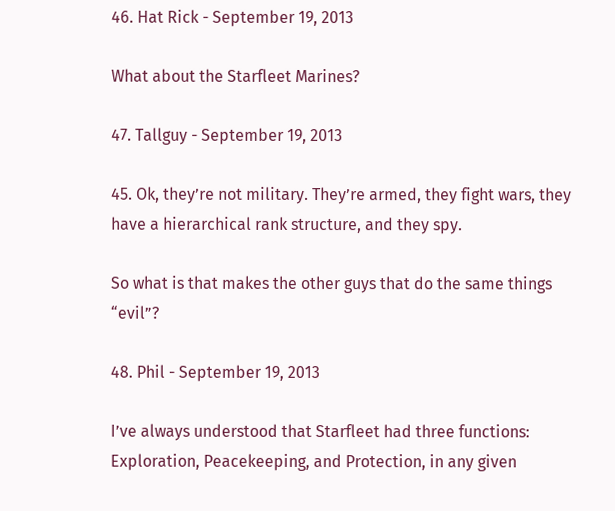46. Hat Rick - September 19, 2013

What about the Starfleet Marines?

47. Tallguy - September 19, 2013

45. Ok, they’re not military. They’re armed, they fight wars, they have a hierarchical rank structure, and they spy.

So what is that makes the other guys that do the same things “evil”?

48. Phil - September 19, 2013

I’ve always understood that Starfleet had three functions: Exploration, Peacekeeping, and Protection, in any given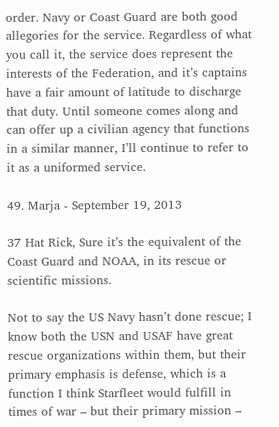order. Navy or Coast Guard are both good allegories for the service. Regardless of what you call it, the service does represent the interests of the Federation, and it’s captains have a fair amount of latitude to discharge that duty. Until someone comes along and can offer up a civilian agency that functions in a similar manner, I’ll continue to refer to it as a uniformed service.

49. Marja - September 19, 2013

37 Hat Rick, Sure it’s the equivalent of the Coast Guard and NOAA, in its rescue or scientific missions.

Not to say the US Navy hasn’t done rescue; I know both the USN and USAF have great rescue organizations within them, but their primary emphasis is defense, which is a function I think Starfleet would fulfill in times of war – but their primary mission –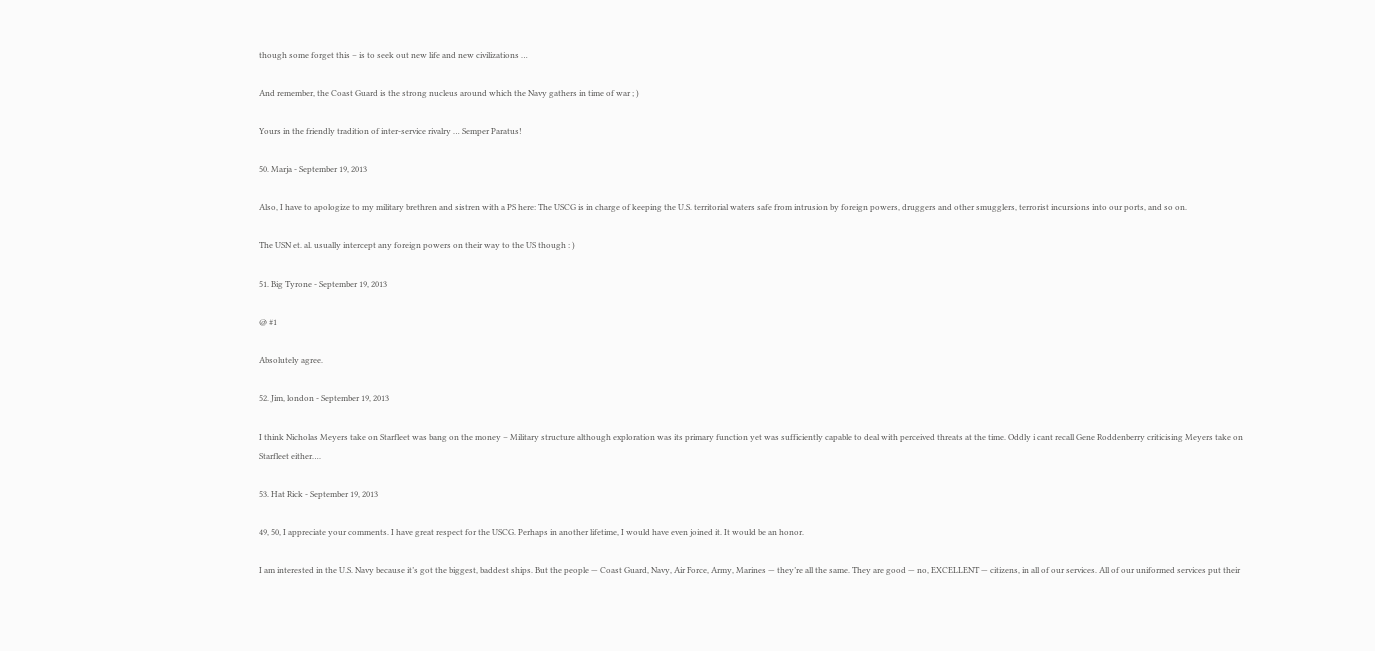though some forget this – is to seek out new life and new civilizations …

And remember, the Coast Guard is the strong nucleus around which the Navy gathers in time of war ; )

Yours in the friendly tradition of inter-service rivalry … Semper Paratus!

50. Marja - September 19, 2013

Also, I have to apologize to my military brethren and sistren with a PS here: The USCG is in charge of keeping the U.S. territorial waters safe from intrusion by foreign powers, druggers and other smugglers, terrorist incursions into our ports, and so on.

The USN et. al. usually intercept any foreign powers on their way to the US though : )

51. Big Tyrone - September 19, 2013

@ #1

Absolutely agree.

52. Jim, london - September 19, 2013

I think Nicholas Meyers take on Starfleet was bang on the money – Military structure although exploration was its primary function yet was sufficiently capable to deal with perceived threats at the time. Oddly i cant recall Gene Roddenberry criticising Meyers take on Starfleet either….

53. Hat Rick - September 19, 2013

49, 50, I appreciate your comments. I have great respect for the USCG. Perhaps in another lifetime, I would have even joined it. It would be an honor.

I am interested in the U.S. Navy because it’s got the biggest, baddest ships. But the people — Coast Guard, Navy, Air Force, Army, Marines — they’re all the same. They are good — no, EXCELLENT — citizens, in all of our services. All of our uniformed services put their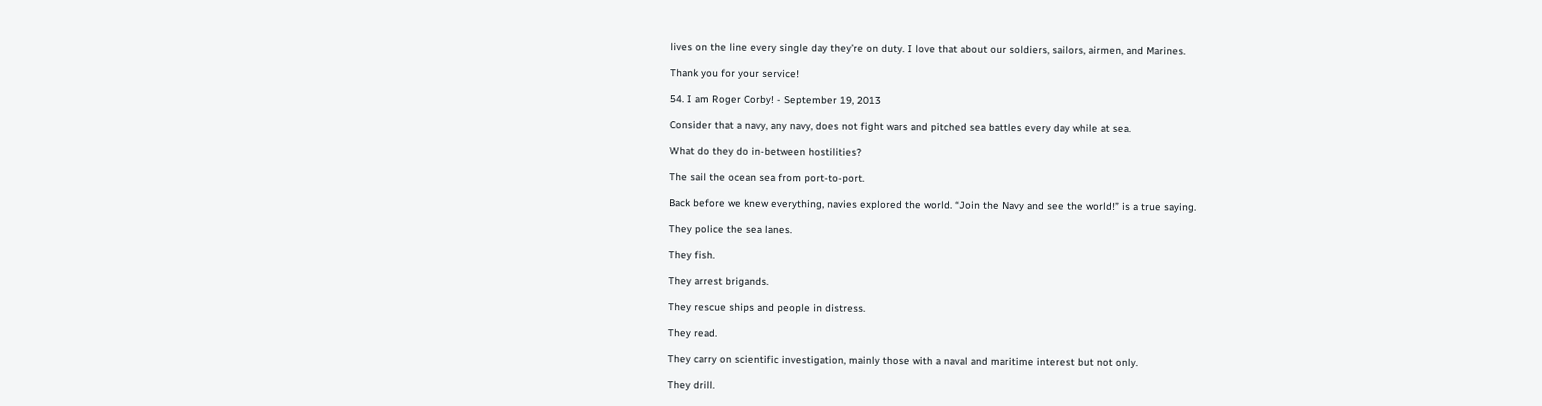lives on the line every single day they’re on duty. I love that about our soldiers, sailors, airmen, and Marines.

Thank you for your service!

54. I am Roger Corby! - September 19, 2013

Consider that a navy, any navy, does not fight wars and pitched sea battles every day while at sea.

What do they do in-between hostilities?

The sail the ocean sea from port-to-port.

Back before we knew everything, navies explored the world. “Join the Navy and see the world!” is a true saying.

They police the sea lanes.

They fish.

They arrest brigands.

They rescue ships and people in distress.

They read.

They carry on scientific investigation, mainly those with a naval and maritime interest but not only.

They drill.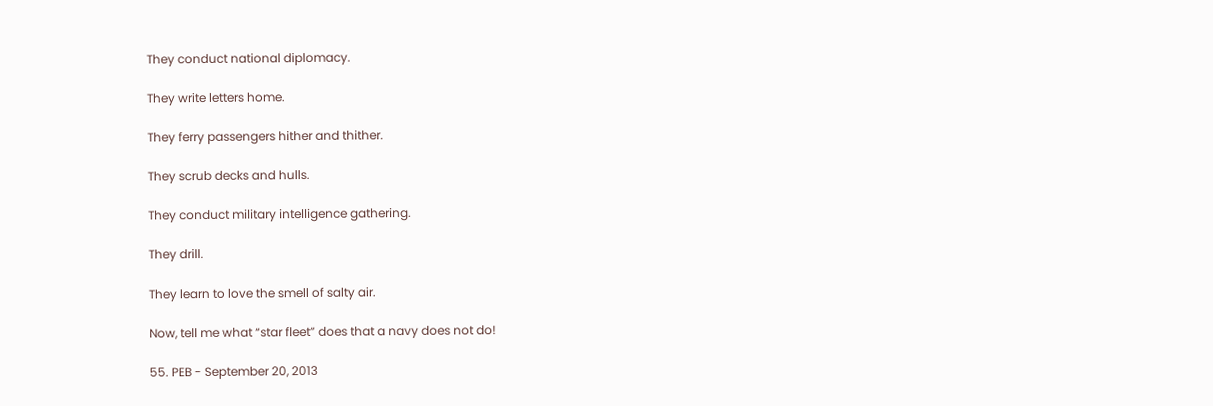They conduct national diplomacy.

They write letters home.

They ferry passengers hither and thither.

They scrub decks and hulls.

They conduct military intelligence gathering.

They drill.

They learn to love the smell of salty air.

Now, tell me what “star fleet” does that a navy does not do!

55. PEB - September 20, 2013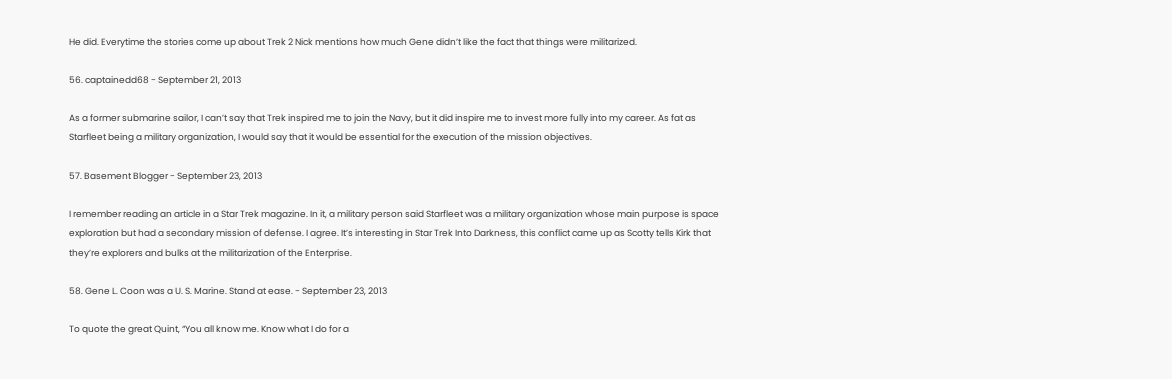He did. Everytime the stories come up about Trek 2 Nick mentions how much Gene didn’t like the fact that things were militarized.

56. captainedd68 - September 21, 2013

As a former submarine sailor, I can’t say that Trek inspired me to join the Navy, but it did inspire me to invest more fully into my career. As fat as Starfleet being a military organization, I would say that it would be essential for the execution of the mission objectives.

57. Basement Blogger - September 23, 2013

I remember reading an article in a Star Trek magazine. In it, a military person said Starfleet was a military organization whose main purpose is space exploration but had a secondary mission of defense. I agree. It’s interesting in Star Trek Into Darkness, this conflict came up as Scotty tells Kirk that they’re explorers and bulks at the militarization of the Enterprise.

58. Gene L. Coon was a U. S. Marine. Stand at ease. - September 23, 2013

To quote the great Quint, “You all know me. Know what I do for a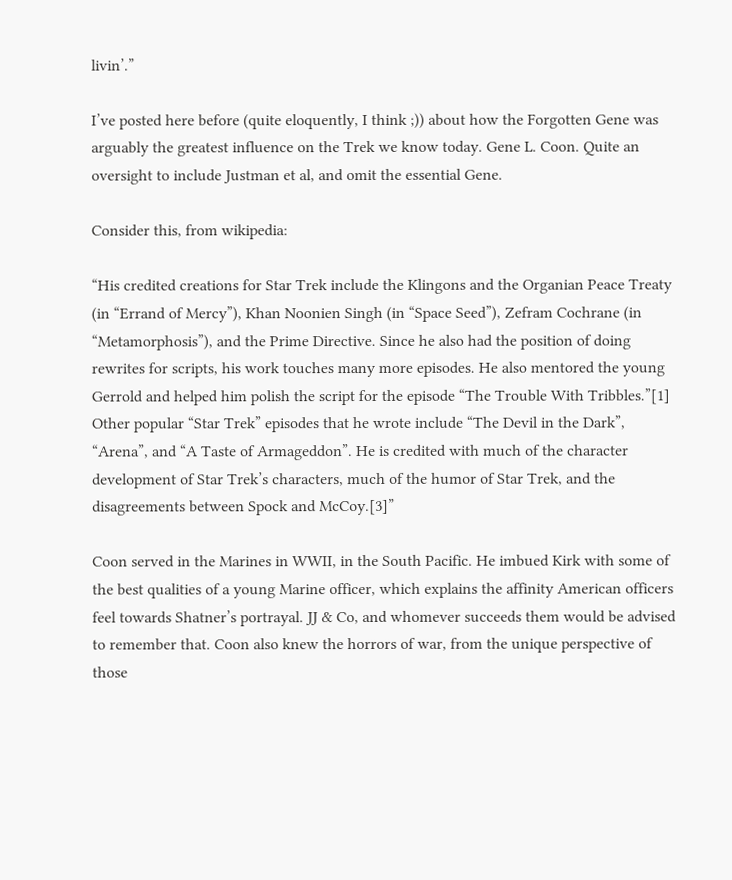livin’.”

I’ve posted here before (quite eloquently, I think ;)) about how the Forgotten Gene was arguably the greatest influence on the Trek we know today. Gene L. Coon. Quite an oversight to include Justman et al, and omit the essential Gene.

Consider this, from wikipedia:

“His credited creations for Star Trek include the Klingons and the Organian Peace Treaty (in “Errand of Mercy”), Khan Noonien Singh (in “Space Seed”), Zefram Cochrane (in “Metamorphosis”), and the Prime Directive. Since he also had the position of doing rewrites for scripts, his work touches many more episodes. He also mentored the young Gerrold and helped him polish the script for the episode “The Trouble With Tribbles.”[1] Other popular “Star Trek” episodes that he wrote include “The Devil in the Dark”, “Arena”, and “A Taste of Armageddon”. He is credited with much of the character development of Star Trek’s characters, much of the humor of Star Trek, and the disagreements between Spock and McCoy.[3]”

Coon served in the Marines in WWII, in the South Pacific. He imbued Kirk with some of the best qualities of a young Marine officer, which explains the affinity American officers feel towards Shatner’s portrayal. JJ & Co, and whomever succeeds them would be advised to remember that. Coon also knew the horrors of war, from the unique perspective of those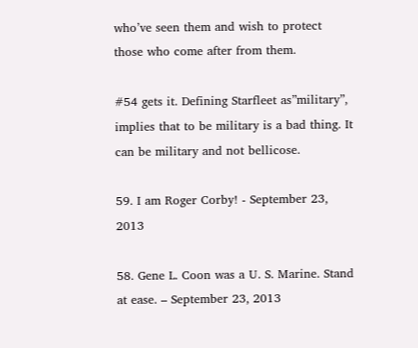who’ve seen them and wish to protect those who come after from them.

#54 gets it. Defining Starfleet as”military”, implies that to be military is a bad thing. It can be military and not bellicose.

59. I am Roger Corby! - September 23, 2013

58. Gene L. Coon was a U. S. Marine. Stand at ease. – September 23, 2013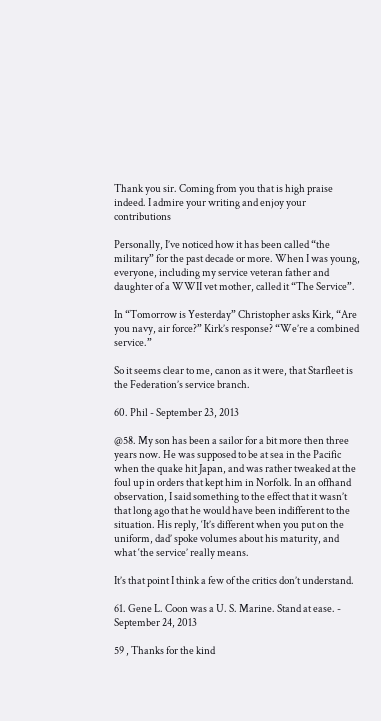Thank you sir. Coming from you that is high praise indeed. I admire your writing and enjoy your contributions

Personally, I’ve noticed how it has been called “the military” for the past decade or more. When I was young, everyone, including my service veteran father and daughter of a WWII vet mother, called it “The Service”.

In “Tomorrow is Yesterday” Christopher asks Kirk, “Are you navy, air force?” Kirk’s response? “We’re a combined service.”

So it seems clear to me, canon as it were, that Starfleet is the Federation’s service branch.

60. Phil - September 23, 2013

@58. My son has been a sailor for a bit more then three years now. He was supposed to be at sea in the Pacific when the quake hit Japan, and was rather tweaked at the foul up in orders that kept him in Norfolk. In an offhand observation, I said something to the effect that it wasn’t that long ago that he would have been indifferent to the situation. His reply, ‘It’s different when you put on the uniform, dad’ spoke volumes about his maturity, and what ‘the service’ really means.

It’s that point I think a few of the critics don’t understand.

61. Gene L. Coon was a U. S. Marine. Stand at ease. - September 24, 2013

59 , Thanks for the kind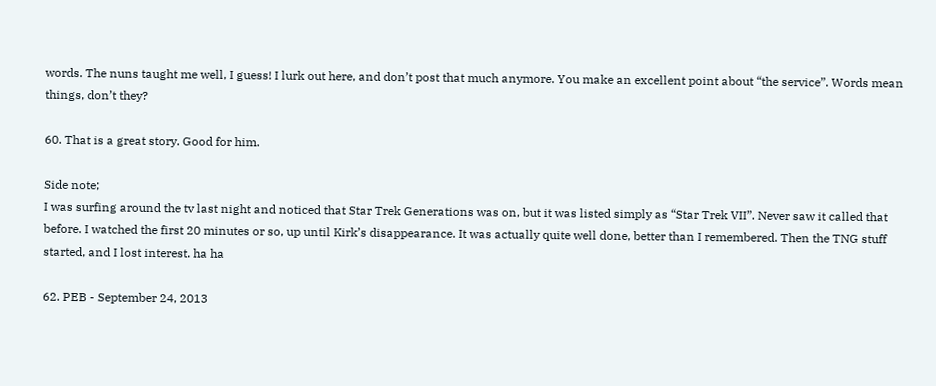words. The nuns taught me well, I guess! I lurk out here, and don’t post that much anymore. You make an excellent point about “the service”. Words mean things, don’t they?

60. That is a great story. Good for him.

Side note;
I was surfing around the tv last night and noticed that Star Trek Generations was on, but it was listed simply as “Star Trek VII”. Never saw it called that before. I watched the first 20 minutes or so, up until Kirk’s disappearance. It was actually quite well done, better than I remembered. Then the TNG stuff started, and I lost interest. ha ha

62. PEB - September 24, 2013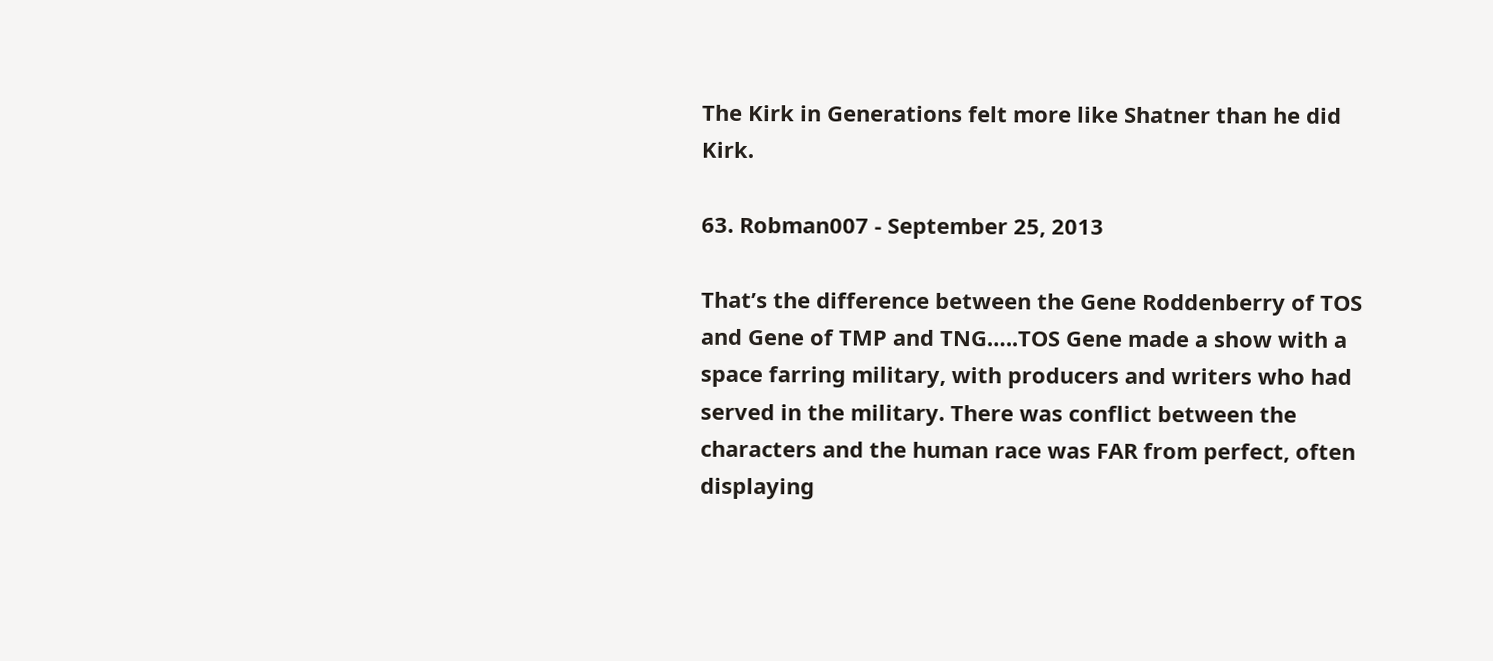The Kirk in Generations felt more like Shatner than he did Kirk.

63. Robman007 - September 25, 2013

That’s the difference between the Gene Roddenberry of TOS and Gene of TMP and TNG…..TOS Gene made a show with a space farring military, with producers and writers who had served in the military. There was conflict between the characters and the human race was FAR from perfect, often displaying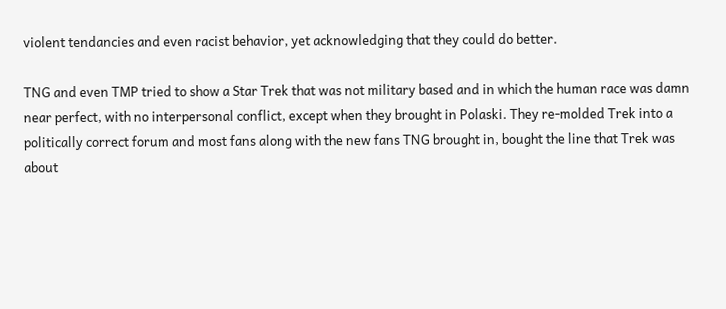violent tendancies and even racist behavior, yet acknowledging that they could do better.

TNG and even TMP tried to show a Star Trek that was not military based and in which the human race was damn near perfect, with no interpersonal conflict, except when they brought in Polaski. They re-molded Trek into a politically correct forum and most fans along with the new fans TNG brought in, bought the line that Trek was about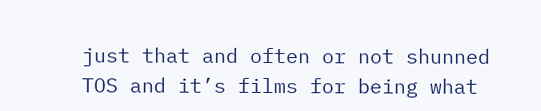just that and often or not shunned TOS and it’s films for being what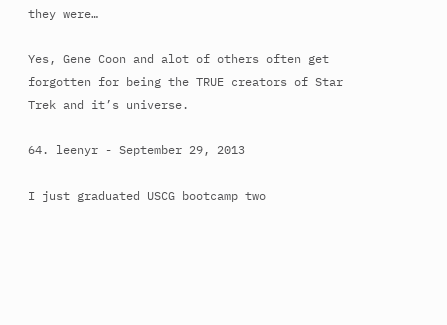they were…

Yes, Gene Coon and alot of others often get forgotten for being the TRUE creators of Star Trek and it’s universe.

64. leenyr - September 29, 2013

I just graduated USCG bootcamp two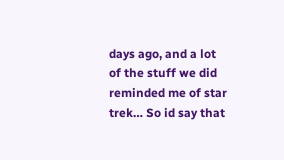days ago, and a lot of the stuff we did reminded me of star trek… So id say that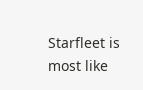Starfleet is most like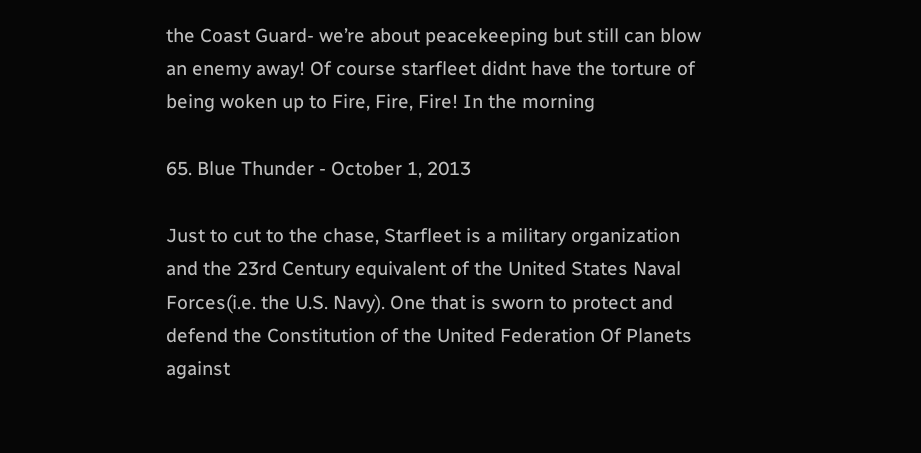the Coast Guard- we’re about peacekeeping but still can blow an enemy away! Of course starfleet didnt have the torture of being woken up to Fire, Fire, Fire! In the morning

65. Blue Thunder - October 1, 2013

Just to cut to the chase, Starfleet is a military organization and the 23rd Century equivalent of the United States Naval Forces(i.e. the U.S. Navy). One that is sworn to protect and defend the Constitution of the United Federation Of Planets against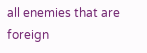all enemies that are foreign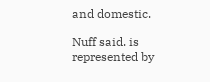and domestic.

Nuff said. is represented by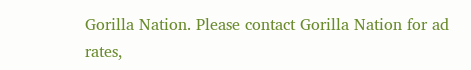Gorilla Nation. Please contact Gorilla Nation for ad rates,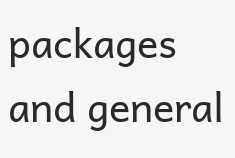packages and general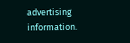advertising information.